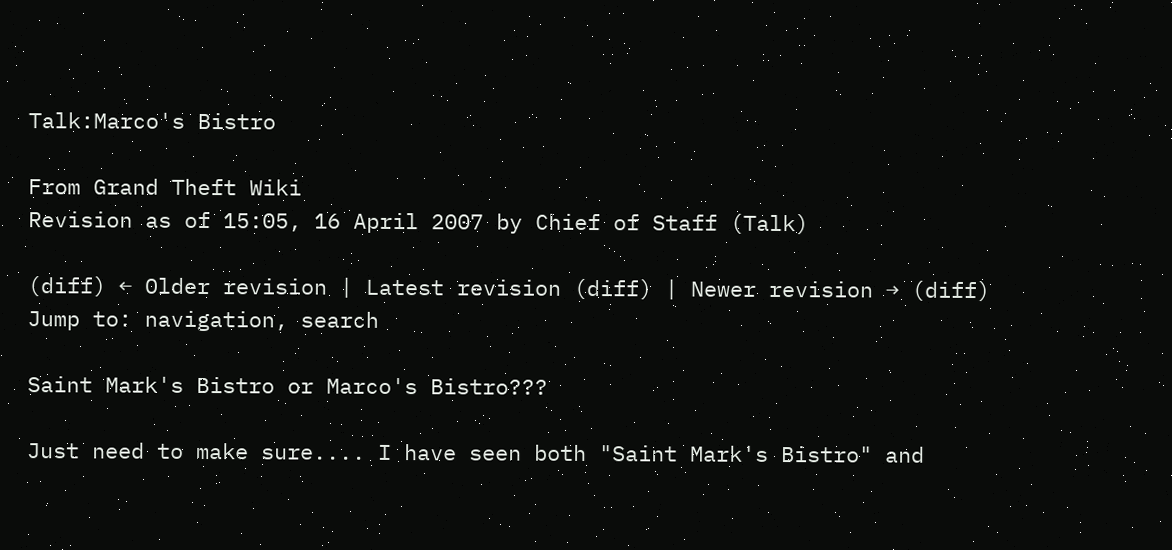Talk:Marco's Bistro

From Grand Theft Wiki
Revision as of 15:05, 16 April 2007 by Chief of Staff (Talk)

(diff) ← Older revision | Latest revision (diff) | Newer revision → (diff)
Jump to: navigation, search

Saint Mark's Bistro or Marco's Bistro???

Just need to make sure.... I have seen both "Saint Mark's Bistro" and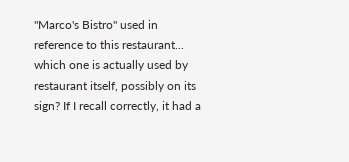"Marco's Bistro" used in reference to this restaurant... which one is actually used by restaurant itself, possibly on its sign? If I recall correctly, it had a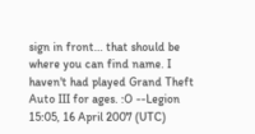sign in front... that should be where you can find name. I haven't had played Grand Theft Auto III for ages. :O --Legion 15:05, 16 April 2007 (UTC)